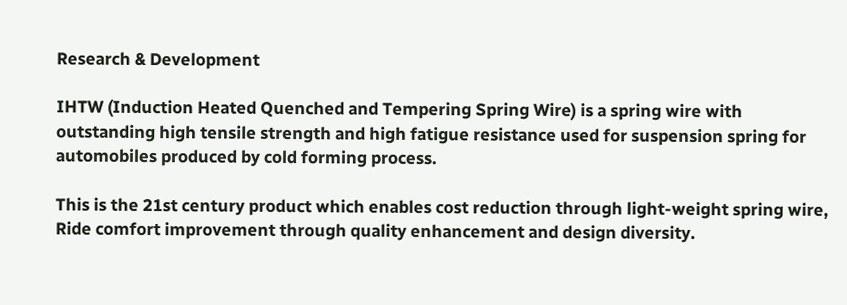Research & Development

IHTW (Induction Heated Quenched and Tempering Spring Wire) is a spring wire with outstanding high tensile strength and high fatigue resistance used for suspension spring for automobiles produced by cold forming process.

This is the 21st century product which enables cost reduction through light-weight spring wire, Ride comfort improvement through quality enhancement and design diversity.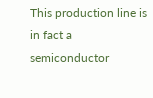This production line is in fact a semiconductor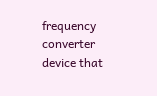frequency converter device that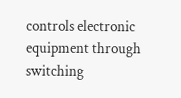controls electronic equipment through switching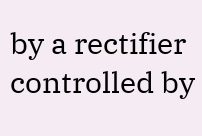by a rectifier controlled by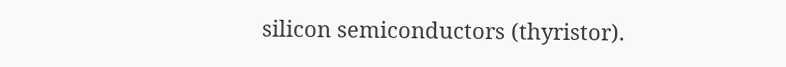silicon semiconductors (thyristor).